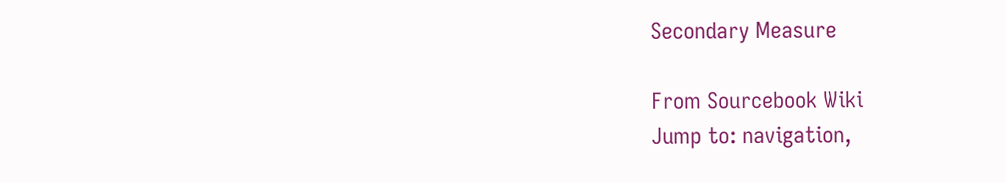Secondary Measure

From Sourcebook Wiki
Jump to: navigation,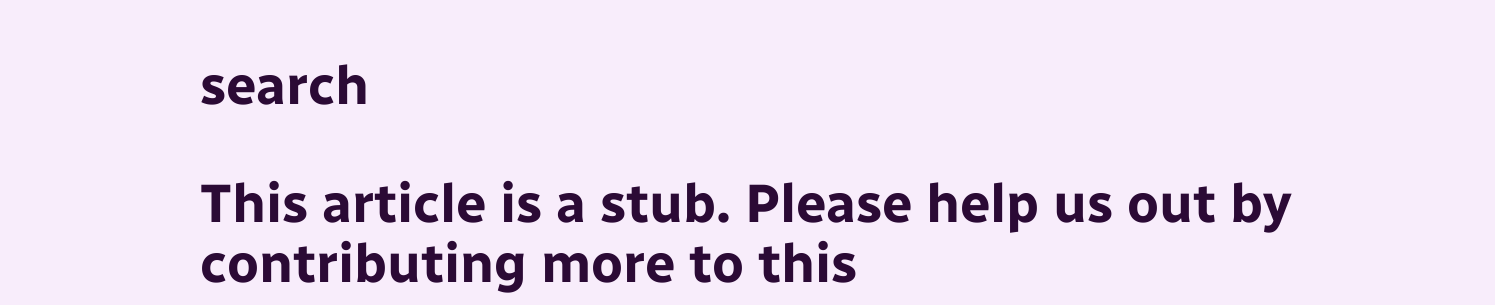search

This article is a stub. Please help us out by contributing more to this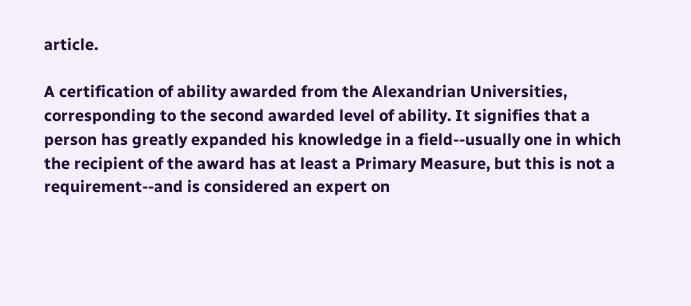article.

A certification of ability awarded from the Alexandrian Universities, corresponding to the second awarded level of ability. It signifies that a person has greatly expanded his knowledge in a field--usually one in which the recipient of the award has at least a Primary Measure, but this is not a requirement--and is considered an expert on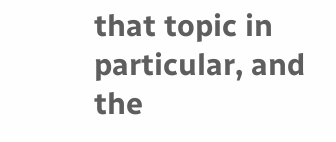that topic in particular, and the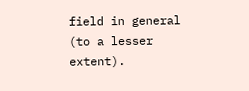field in general (to a lesser extent).